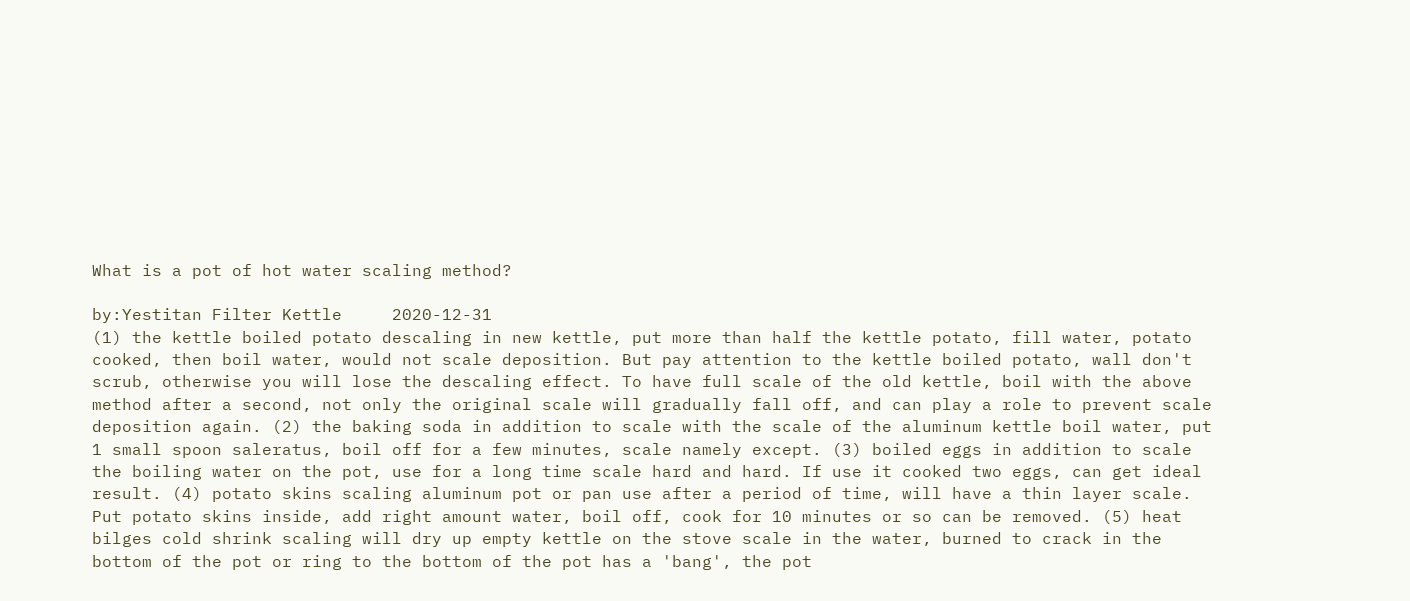What is a pot of hot water scaling method?

by:Yestitan Filter Kettle     2020-12-31
(1) the kettle boiled potato descaling in new kettle, put more than half the kettle potato, fill water, potato cooked, then boil water, would not scale deposition. But pay attention to the kettle boiled potato, wall don't scrub, otherwise you will lose the descaling effect. To have full scale of the old kettle, boil with the above method after a second, not only the original scale will gradually fall off, and can play a role to prevent scale deposition again. (2) the baking soda in addition to scale with the scale of the aluminum kettle boil water, put 1 small spoon saleratus, boil off for a few minutes, scale namely except. (3) boiled eggs in addition to scale the boiling water on the pot, use for a long time scale hard and hard. If use it cooked two eggs, can get ideal result. (4) potato skins scaling aluminum pot or pan use after a period of time, will have a thin layer scale. Put potato skins inside, add right amount water, boil off, cook for 10 minutes or so can be removed. (5) heat bilges cold shrink scaling will dry up empty kettle on the stove scale in the water, burned to crack in the bottom of the pot or ring to the bottom of the pot has a 'bang', the pot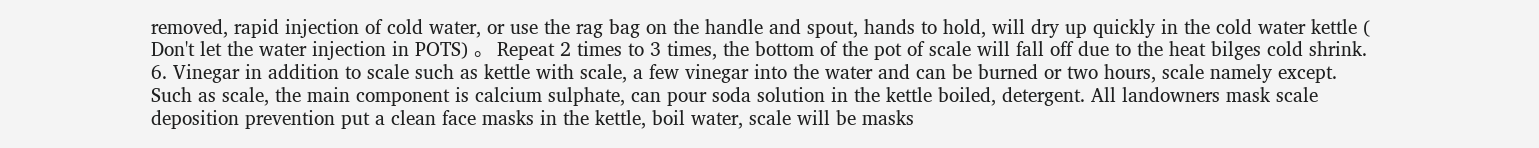removed, rapid injection of cold water, or use the rag bag on the handle and spout, hands to hold, will dry up quickly in the cold water kettle ( Don't let the water injection in POTS) 。 Repeat 2 times to 3 times, the bottom of the pot of scale will fall off due to the heat bilges cold shrink. 6. Vinegar in addition to scale such as kettle with scale, a few vinegar into the water and can be burned or two hours, scale namely except. Such as scale, the main component is calcium sulphate, can pour soda solution in the kettle boiled, detergent. All landowners mask scale deposition prevention put a clean face masks in the kettle, boil water, scale will be masks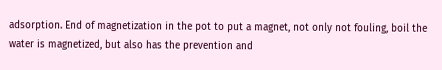adsorption. End of magnetization in the pot to put a magnet, not only not fouling, boil the water is magnetized, but also has the prevention and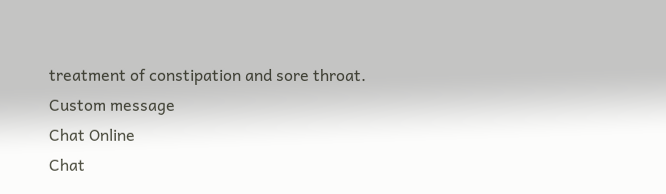treatment of constipation and sore throat.
Custom message
Chat Online
Chat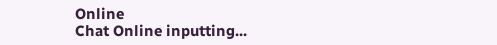Online
Chat Online inputting...